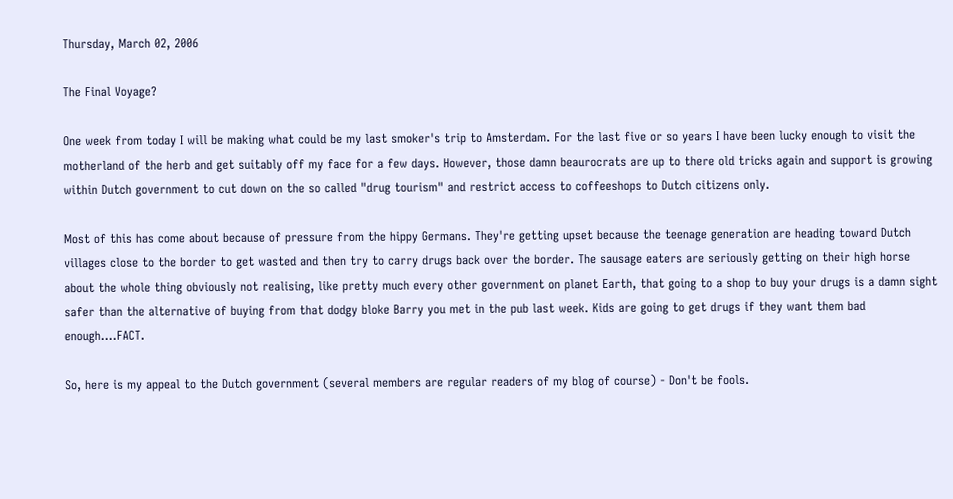Thursday, March 02, 2006

The Final Voyage?

One week from today I will be making what could be my last smoker's trip to Amsterdam. For the last five or so years I have been lucky enough to visit the motherland of the herb and get suitably off my face for a few days. However, those damn beaurocrats are up to there old tricks again and support is growing within Dutch government to cut down on the so called "drug tourism" and restrict access to coffeeshops to Dutch citizens only.

Most of this has come about because of pressure from the hippy Germans. They're getting upset because the teenage generation are heading toward Dutch villages close to the border to get wasted and then try to carry drugs back over the border. The sausage eaters are seriously getting on their high horse about the whole thing obviously not realising, like pretty much every other government on planet Earth, that going to a shop to buy your drugs is a damn sight safer than the alternative of buying from that dodgy bloke Barry you met in the pub last week. Kids are going to get drugs if they want them bad enough....FACT.

So, here is my appeal to the Dutch government (several members are regular readers of my blog of course) - Don't be fools.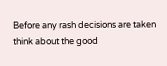Before any rash decisions are taken think about the good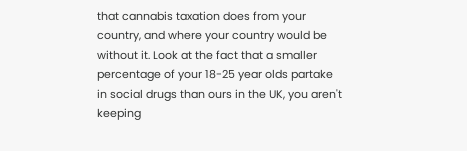that cannabis taxation does from your country, and where your country would be without it. Look at the fact that a smaller percentage of your 18-25 year olds partake in social drugs than ours in the UK, you aren't keeping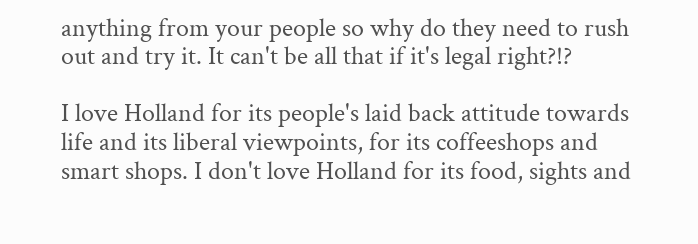anything from your people so why do they need to rush out and try it. It can't be all that if it's legal right?!?

I love Holland for its people's laid back attitude towards life and its liberal viewpoints, for its coffeeshops and smart shops. I don't love Holland for its food, sights and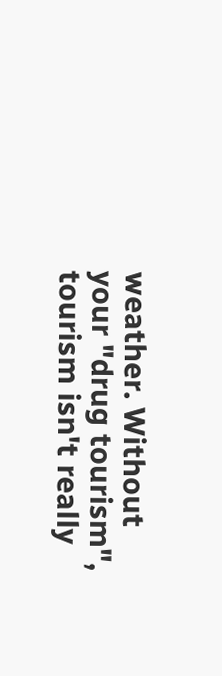weather. Without your "drug tourism", tourism isn't really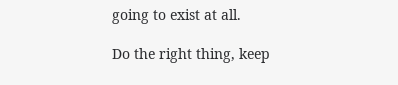going to exist at all.

Do the right thing, keep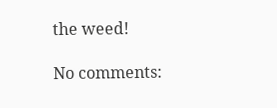the weed!

No comments: